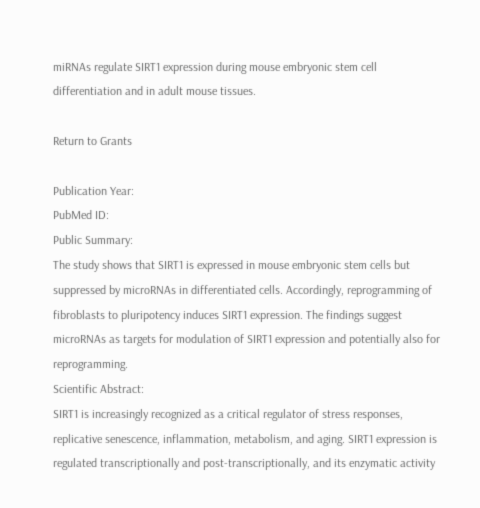miRNAs regulate SIRT1 expression during mouse embryonic stem cell differentiation and in adult mouse tissues.

Return to Grants

Publication Year:
PubMed ID:
Public Summary:
The study shows that SIRT1 is expressed in mouse embryonic stem cells but suppressed by microRNAs in differentiated cells. Accordingly, reprogramming of fibroblasts to pluripotency induces SIRT1 expression. The findings suggest microRNAs as targets for modulation of SIRT1 expression and potentially also for reprogramming.
Scientific Abstract:
SIRT1 is increasingly recognized as a critical regulator of stress responses, replicative senescence, inflammation, metabolism, and aging. SIRT1 expression is regulated transcriptionally and post-transcriptionally, and its enzymatic activity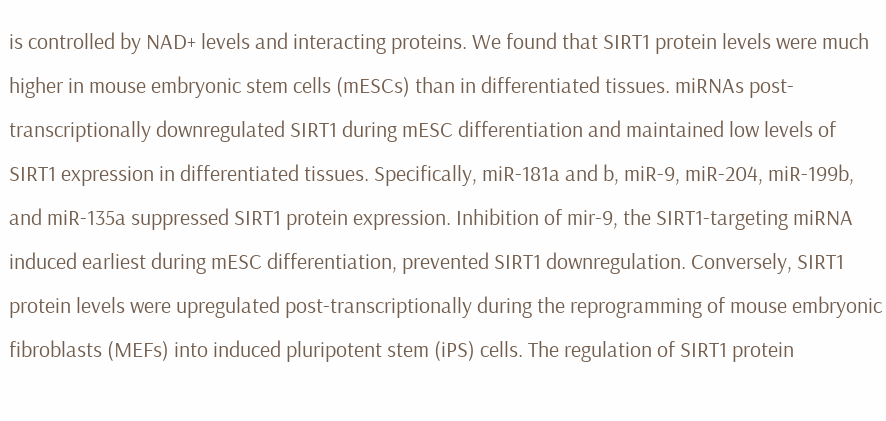is controlled by NAD+ levels and interacting proteins. We found that SIRT1 protein levels were much higher in mouse embryonic stem cells (mESCs) than in differentiated tissues. miRNAs post-transcriptionally downregulated SIRT1 during mESC differentiation and maintained low levels of SIRT1 expression in differentiated tissues. Specifically, miR-181a and b, miR-9, miR-204, miR-199b, and miR-135a suppressed SIRT1 protein expression. Inhibition of mir-9, the SIRT1-targeting miRNA induced earliest during mESC differentiation, prevented SIRT1 downregulation. Conversely, SIRT1 protein levels were upregulated post-transcriptionally during the reprogramming of mouse embryonic fibroblasts (MEFs) into induced pluripotent stem (iPS) cells. The regulation of SIRT1 protein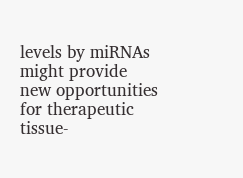levels by miRNAs might provide new opportunities for therapeutic tissue-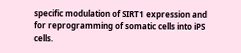specific modulation of SIRT1 expression and for reprogramming of somatic cells into iPS cells.